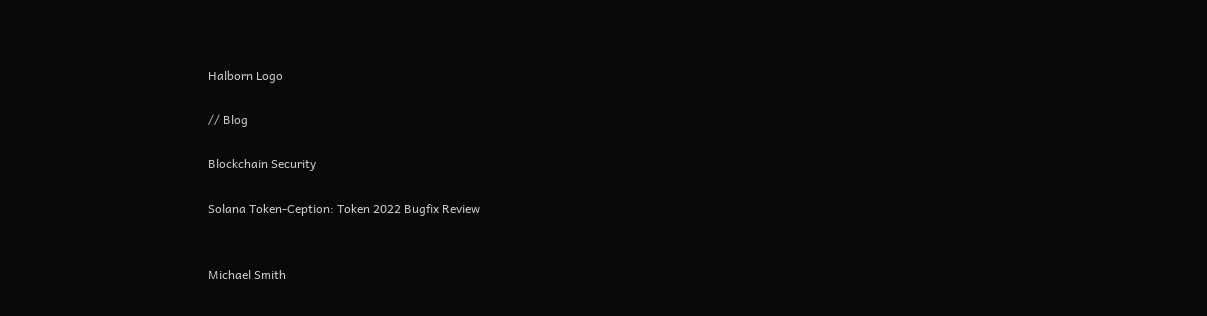Halborn Logo

// Blog

Blockchain Security

Solana Token-Ception: Token 2022 Bugfix Review


Michael Smith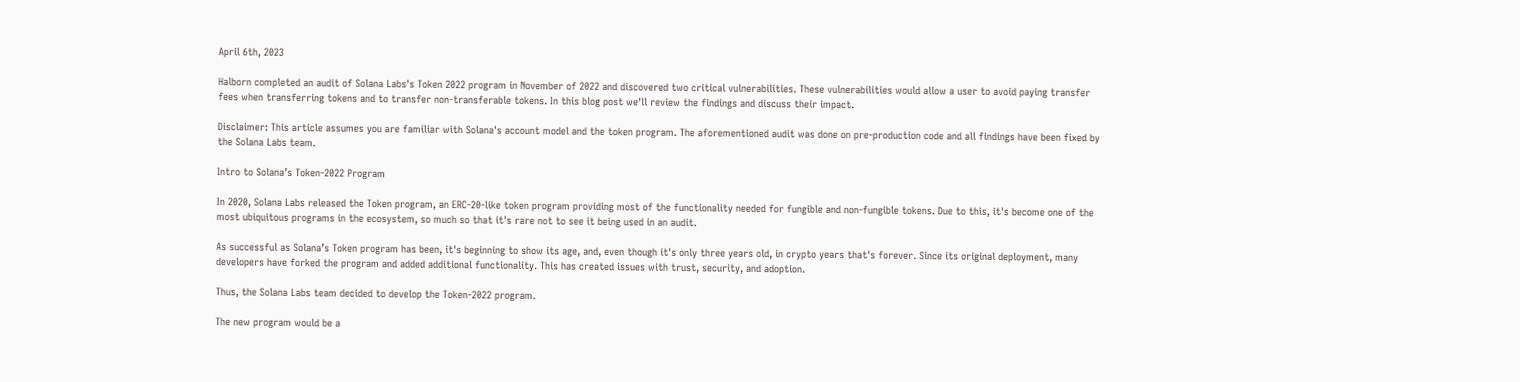April 6th, 2023

Halborn completed an audit of Solana Labs's Token 2022 program in November of 2022 and discovered two critical vulnerabilities. These vulnerabilities would allow a user to avoid paying transfer fees when transferring tokens and to transfer non-transferable tokens. In this blog post we'll review the findings and discuss their impact.

Disclaimer: This article assumes you are familiar with Solana's account model and the token program. The aforementioned audit was done on pre-production code and all findings have been fixed by the Solana Labs team.

Intro to Solana’s Token-2022 Program

In 2020, Solana Labs released the Token program, an ERC-20-like token program providing most of the functionality needed for fungible and non-fungible tokens. Due to this, it's become one of the most ubiquitous programs in the ecosystem, so much so that it's rare not to see it being used in an audit.

As successful as Solana’s Token program has been, it's beginning to show its age, and, even though it's only three years old, in crypto years that's forever. Since its original deployment, many developers have forked the program and added additional functionality. This has created issues with trust, security, and adoption.

Thus, the Solana Labs team decided to develop the Token-2022 program.

The new program would be a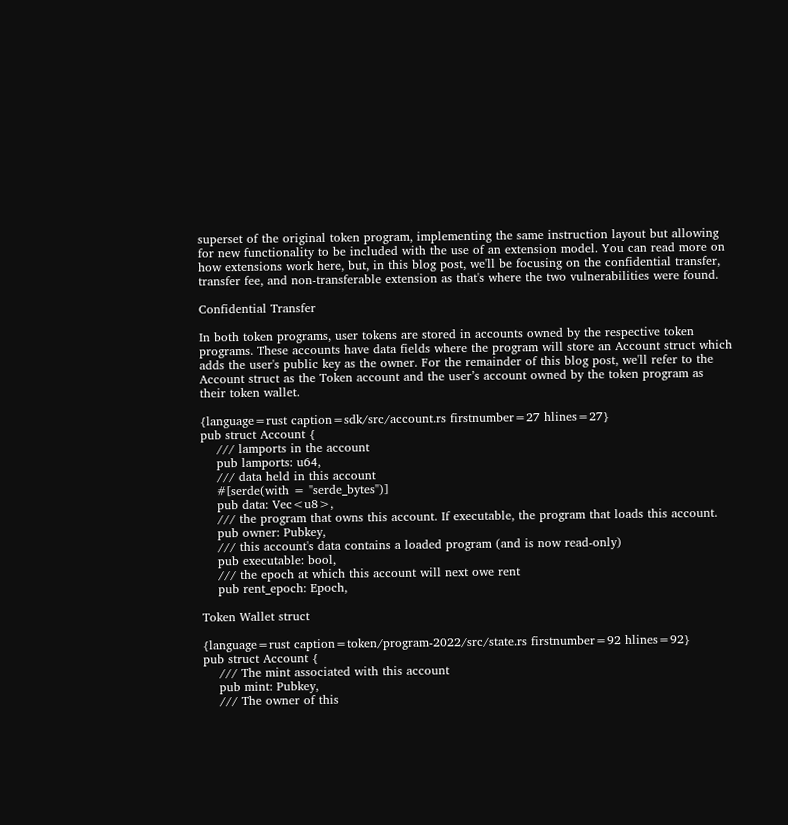superset of the original token program, implementing the same instruction layout but allowing for new functionality to be included with the use of an extension model. You can read more on how extensions work here, but, in this blog post, we'll be focusing on the confidential transfer, transfer fee, and non-transferable extension as that's where the two vulnerabilities were found.

Confidential Transfer

In both token programs, user tokens are stored in accounts owned by the respective token programs. These accounts have data fields where the program will store an Account struct which adds the user's public key as the owner. For the remainder of this blog post, we'll refer to the Account struct as the Token account and the user’s account owned by the token program as their token wallet.

{language=rust caption=sdk/src/account.rs firstnumber=27 hlines=27}
pub struct Account {
    /// lamports in the account
    pub lamports: u64,
    /// data held in this account
    #[serde(with = "serde_bytes")]
    pub data: Vec<u8>,
    /// the program that owns this account. If executable, the program that loads this account.
    pub owner: Pubkey,
    /// this account's data contains a loaded program (and is now read-only)
    pub executable: bool,
    /// the epoch at which this account will next owe rent
    pub rent_epoch: Epoch,

Token Wallet struct

{language=rust caption=token/program-2022/src/state.rs firstnumber=92 hlines=92}
pub struct Account {
    /// The mint associated with this account
    pub mint: Pubkey,
    /// The owner of this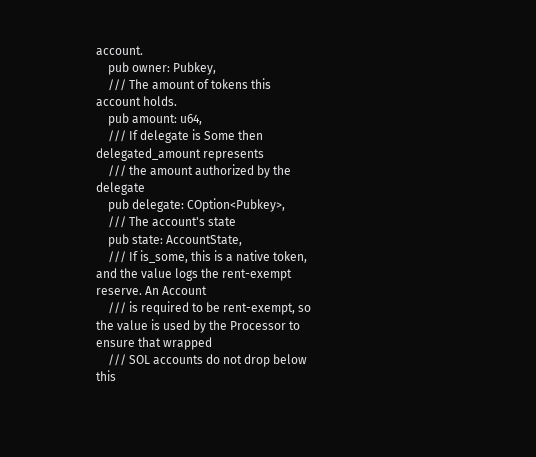account.
    pub owner: Pubkey,
    /// The amount of tokens this account holds.
    pub amount: u64,
    /// If delegate is Some then delegated_amount represents
    /// the amount authorized by the delegate
    pub delegate: COption<Pubkey>,
    /// The account's state
    pub state: AccountState,
    /// If is_some, this is a native token, and the value logs the rent-exempt reserve. An Account
    /// is required to be rent-exempt, so the value is used by the Processor to ensure that wrapped
    /// SOL accounts do not drop below this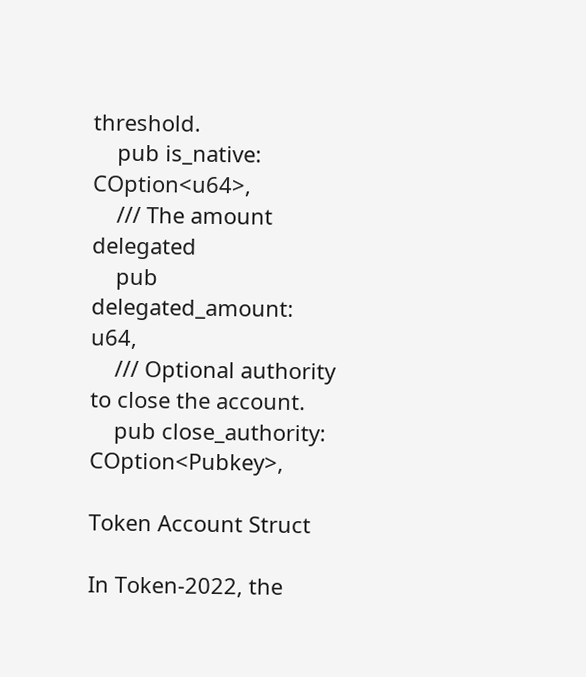threshold.
    pub is_native: COption<u64>,
    /// The amount delegated
    pub delegated_amount: u64,
    /// Optional authority to close the account.
    pub close_authority: COption<Pubkey>,

Token Account Struct

In Token-2022, the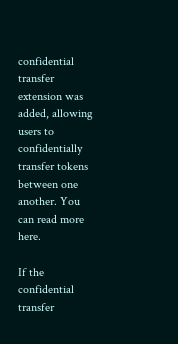confidential transfer extension was added, allowing users to confidentially transfer tokens between one another. You can read more here.

If the confidential transfer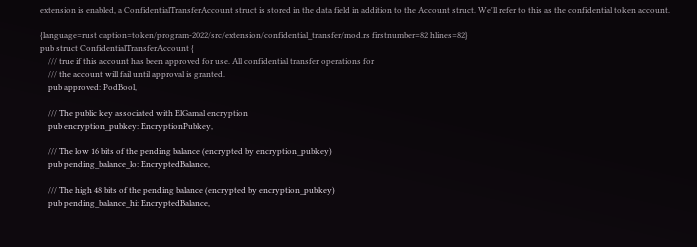extension is enabled, a ConfidentialTransferAccount struct is stored in the data field in addition to the Account struct. We'll refer to this as the confidential token account.

{language=rust caption=token/program-2022/src/extension/confidential_transfer/mod.rs firstnumber=82 hlines=82}
pub struct ConfidentialTransferAccount {
    /// true if this account has been approved for use. All confidential transfer operations for
    /// the account will fail until approval is granted.
    pub approved: PodBool,

    /// The public key associated with ElGamal encryption
    pub encryption_pubkey: EncryptionPubkey,

    /// The low 16 bits of the pending balance (encrypted by encryption_pubkey)
    pub pending_balance_lo: EncryptedBalance,

    /// The high 48 bits of the pending balance (encrypted by encryption_pubkey)
    pub pending_balance_hi: EncryptedBalance,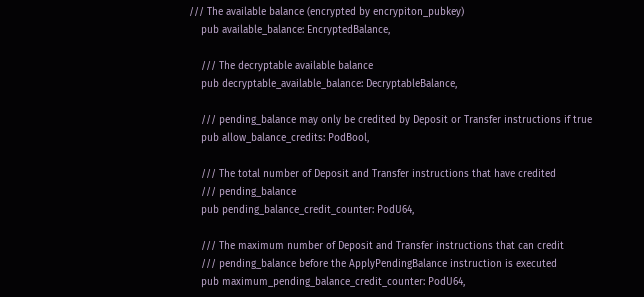/// The available balance (encrypted by encrypiton_pubkey)
    pub available_balance: EncryptedBalance,

    /// The decryptable available balance
    pub decryptable_available_balance: DecryptableBalance,

    /// pending_balance may only be credited by Deposit or Transfer instructions if true
    pub allow_balance_credits: PodBool,

    /// The total number of Deposit and Transfer instructions that have credited
    /// pending_balance
    pub pending_balance_credit_counter: PodU64,

    /// The maximum number of Deposit and Transfer instructions that can credit
    /// pending_balance before the ApplyPendingBalance instruction is executed
    pub maximum_pending_balance_credit_counter: PodU64,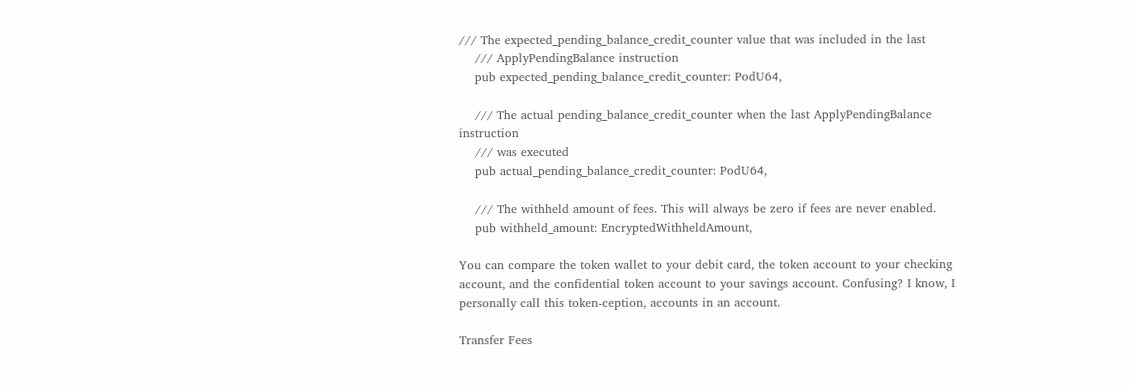/// The expected_pending_balance_credit_counter value that was included in the last
    /// ApplyPendingBalance instruction
    pub expected_pending_balance_credit_counter: PodU64,

    /// The actual pending_balance_credit_counter when the last ApplyPendingBalance instruction
    /// was executed
    pub actual_pending_balance_credit_counter: PodU64,

    /// The withheld amount of fees. This will always be zero if fees are never enabled.
    pub withheld_amount: EncryptedWithheldAmount,

You can compare the token wallet to your debit card, the token account to your checking account, and the confidential token account to your savings account. Confusing? I know, I personally call this token-ception, accounts in an account.

Transfer Fees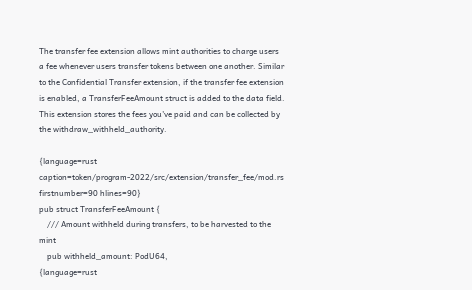The transfer fee extension allows mint authorities to charge users a fee whenever users transfer tokens between one another. Similar to the Confidential Transfer extension, if the transfer fee extension is enabled, a TransferFeeAmount struct is added to the data field. This extension stores the fees you've paid and can be collected by the withdraw_withheld_authority.

{language=rust caption=token/program-2022/src/extension/transfer_fee/mod.rs firstnumber=90 hlines=90}
pub struct TransferFeeAmount {
    /// Amount withheld during transfers, to be harvested to the mint
    pub withheld_amount: PodU64,
{language=rust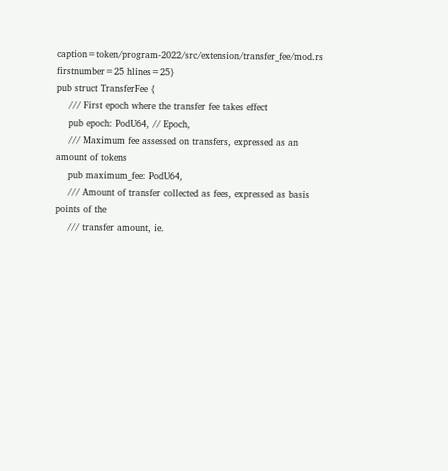caption=token/program-2022/src/extension/transfer_fee/mod.rs firstnumber=25 hlines=25}
pub struct TransferFee {
    /// First epoch where the transfer fee takes effect
    pub epoch: PodU64, // Epoch,
    /// Maximum fee assessed on transfers, expressed as an amount of tokens
    pub maximum_fee: PodU64,
    /// Amount of transfer collected as fees, expressed as basis points of the
    /// transfer amount, ie.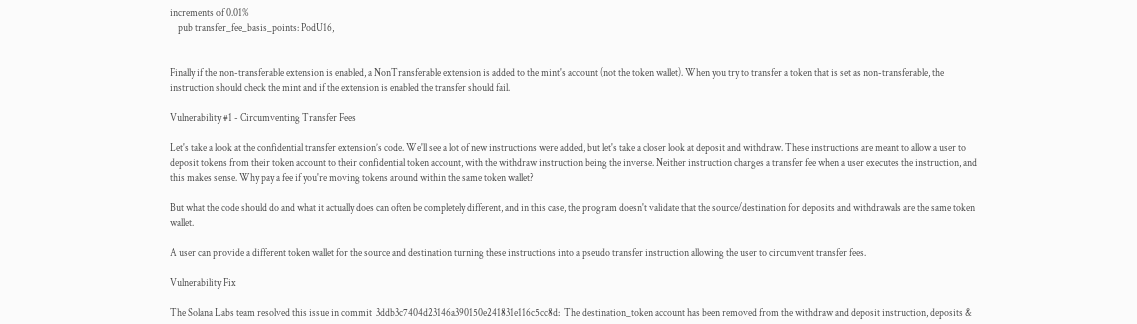increments of 0.01%
    pub transfer_fee_basis_points: PodU16,


Finally if the non-transferable extension is enabled, a NonTransferable extension is added to the mint's account (not the token wallet). When you try to transfer a token that is set as non-transferable, the instruction should check the mint and if the extension is enabled the transfer should fail.

Vulnerability #1 - Circumventing Transfer Fees

Let's take a look at the confidential transfer extension’s code. We'll see a lot of new instructions were added, but let's take a closer look at deposit and withdraw. These instructions are meant to allow a user to deposit tokens from their token account to their confidential token account, with the withdraw instruction being the inverse. Neither instruction charges a transfer fee when a user executes the instruction, and this makes sense. Why pay a fee if you're moving tokens around within the same token wallet?

But what the code should do and what it actually does can often be completely different, and in this case, the program doesn't validate that the source/destination for deposits and withdrawals are the same token wallet.

A user can provide a different token wallet for the source and destination turning these instructions into a pseudo transfer instruction allowing the user to circumvent transfer fees.

Vulnerability Fix

The Solana Labs team resolved this issue in commit  3ddb3c7404d23146a390150e241831e116c5cc8d:  The destination_token account has been removed from the withdraw and deposit instruction, deposits &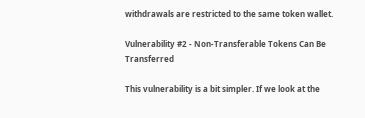withdrawals are restricted to the same token wallet.

Vulnerability #2 - Non-Transferable Tokens Can Be Transferred

This vulnerability is a bit simpler. If we look at the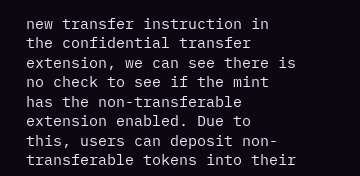new transfer instruction in the confidential transfer extension, we can see there is no check to see if the mint has the non-transferable extension enabled. Due to this, users can deposit non-transferable tokens into their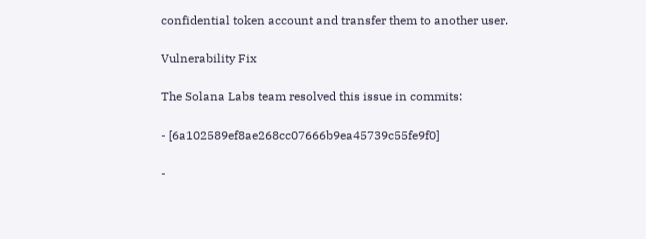confidential token account and transfer them to another user.

Vulnerability Fix

The Solana Labs team resolved this issue in commits:

- [6a102589ef8ae268cc07666b9ea45739c55fe9f0]

-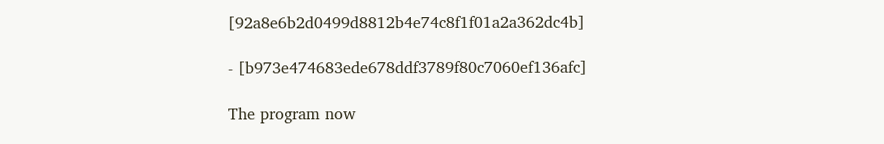[92a8e6b2d0499d8812b4e74c8f1f01a2a362dc4b]

- [b973e474683ede678ddf3789f80c7060ef136afc]

The program now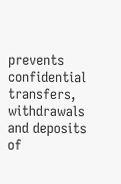prevents confidential transfers, withdrawals and deposits of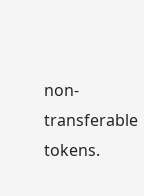non-transferable tokens.